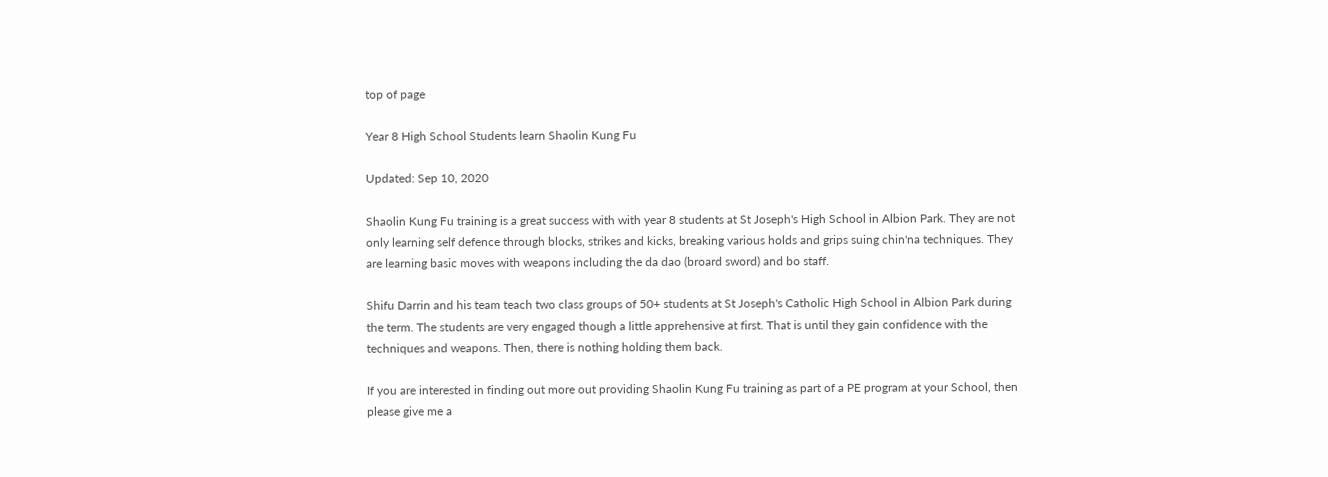top of page

Year 8 High School Students learn Shaolin Kung Fu

Updated: Sep 10, 2020

Shaolin Kung Fu training is a great success with with year 8 students at St Joseph's High School in Albion Park. They are not only learning self defence through blocks, strikes and kicks, breaking various holds and grips suing chin'na techniques. They are learning basic moves with weapons including the da dao (broard sword) and bo staff.

Shifu Darrin and his team teach two class groups of 50+ students at St Joseph's Catholic High School in Albion Park during the term. The students are very engaged though a little apprehensive at first. That is until they gain confidence with the techniques and weapons. Then, there is nothing holding them back.

If you are interested in finding out more out providing Shaolin Kung Fu training as part of a PE program at your School, then please give me a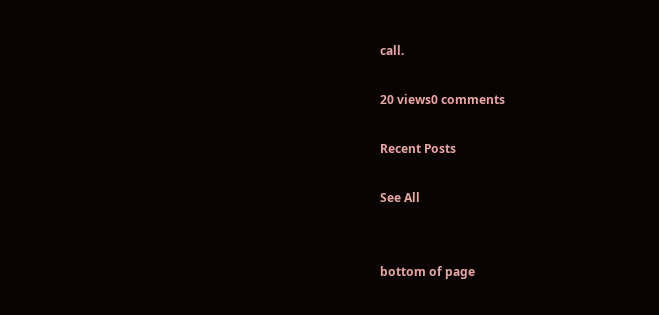call.

20 views0 comments

Recent Posts

See All


bottom of page